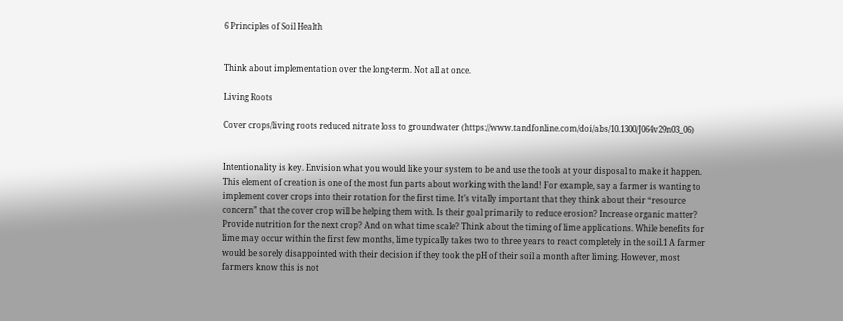6 Principles of Soil Health


Think about implementation over the long-term. Not all at once.

Living Roots

Cover crops/living roots reduced nitrate loss to groundwater (https://www.tandfonline.com/doi/abs/10.1300/J064v29n03_06)


Intentionality is key. Envision what you would like your system to be and use the tools at your disposal to make it happen. This element of creation is one of the most fun parts about working with the land! For example, say a farmer is wanting to implement cover crops into their rotation for the first time. It’s vitally important that they think about their “resource concern” that the cover crop will be helping them with. Is their goal primarily to reduce erosion? Increase organic matter? Provide nutrition for the next crop? And on what time scale? Think about the timing of lime applications. While benefits for lime may occur within the first few months, lime typically takes two to three years to react completely in the soil.1 A farmer would be sorely disappointed with their decision if they took the pH of their soil a month after liming. However, most farmers know this is not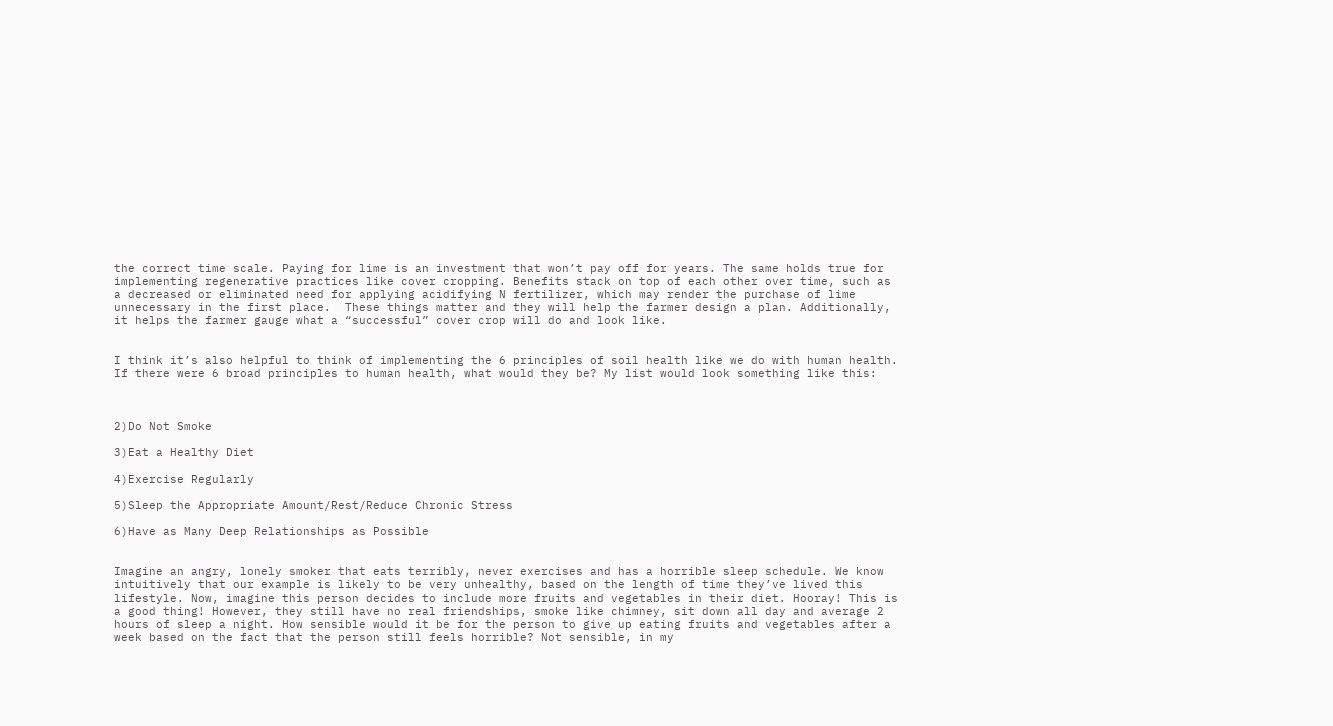the correct time scale. Paying for lime is an investment that won’t pay off for years. The same holds true for implementing regenerative practices like cover cropping. Benefits stack on top of each other over time, such as a decreased or eliminated need for applying acidifying N fertilizer, which may render the purchase of lime unnecessary in the first place.  These things matter and they will help the farmer design a plan. Additionally, it helps the farmer gauge what a “successful” cover crop will do and look like.


I think it’s also helpful to think of implementing the 6 principles of soil health like we do with human health. If there were 6 broad principles to human health, what would they be? My list would look something like this:



2)Do Not Smoke

3)Eat a Healthy Diet

4)Exercise Regularly

5)Sleep the Appropriate Amount/Rest/Reduce Chronic Stress

6)Have as Many Deep Relationships as Possible


Imagine an angry, lonely smoker that eats terribly, never exercises and has a horrible sleep schedule. We know intuitively that our example is likely to be very unhealthy, based on the length of time they’ve lived this lifestyle. Now, imagine this person decides to include more fruits and vegetables in their diet. Hooray! This is a good thing! However, they still have no real friendships, smoke like chimney, sit down all day and average 2 hours of sleep a night. How sensible would it be for the person to give up eating fruits and vegetables after a week based on the fact that the person still feels horrible? Not sensible, in my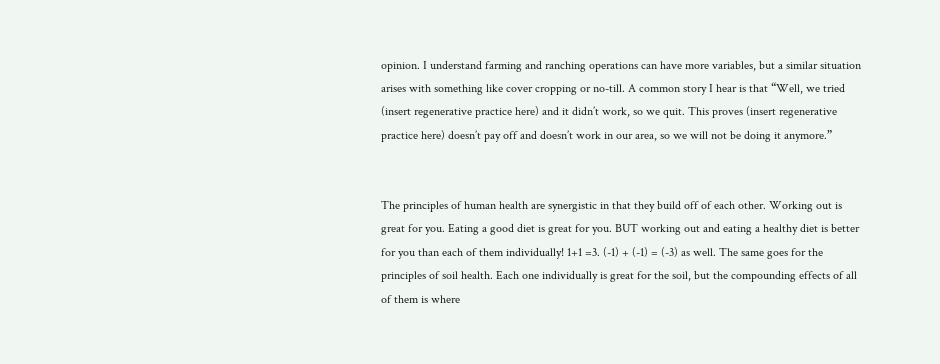opinion. I understand farming and ranching operations can have more variables, but a similar situation arises with something like cover cropping or no-till. A common story I hear is that “Well, we tried (insert regenerative practice here) and it didn’t work, so we quit. This proves (insert regenerative practice here) doesn’t pay off and doesn’t work in our area, so we will not be doing it anymore.”


The principles of human health are synergistic in that they build off of each other. Working out is great for you. Eating a good diet is great for you. BUT working out and eating a healthy diet is better for you than each of them individually! 1+1 =3. (-1) + (-1) = (-3) as well. The same goes for the principles of soil health. Each one individually is great for the soil, but the compounding effects of all of them is where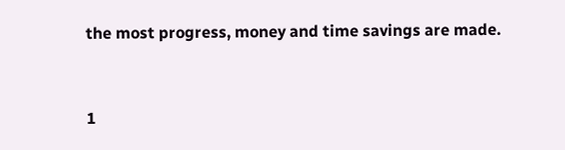the most progress, money and time savings are made.


1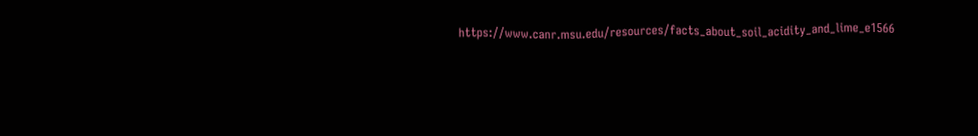https://www.canr.msu.edu/resources/facts_about_soil_acidity_and_lime_e1566